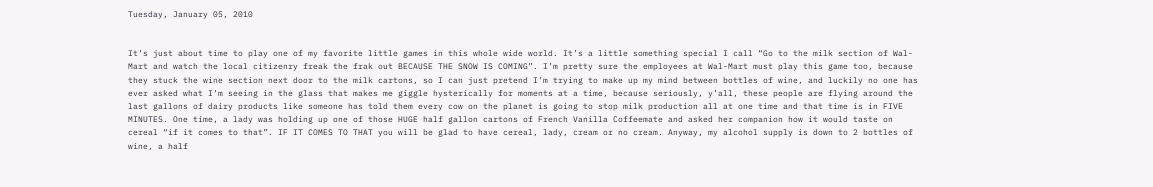Tuesday, January 05, 2010


It’s just about time to play one of my favorite little games in this whole wide world. It’s a little something special I call “Go to the milk section of Wal-Mart and watch the local citizenry freak the frak out BECAUSE THE SNOW IS COMING”. I’m pretty sure the employees at Wal-Mart must play this game too, because they stuck the wine section next door to the milk cartons, so I can just pretend I’m trying to make up my mind between bottles of wine, and luckily no one has ever asked what I’m seeing in the glass that makes me giggle hysterically for moments at a time, because seriously, y’all, these people are flying around the last gallons of dairy products like someone has told them every cow on the planet is going to stop milk production all at one time and that time is in FIVE MINUTES. One time, a lady was holding up one of those HUGE half gallon cartons of French Vanilla Coffeemate and asked her companion how it would taste on cereal “if it comes to that”. IF IT COMES TO THAT you will be glad to have cereal, lady, cream or no cream. Anyway, my alcohol supply is down to 2 bottles of wine, a half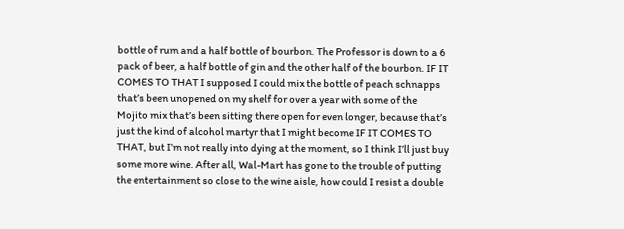bottle of rum and a half bottle of bourbon. The Professor is down to a 6 pack of beer, a half bottle of gin and the other half of the bourbon. IF IT COMES TO THAT I supposed I could mix the bottle of peach schnapps that’s been unopened on my shelf for over a year with some of the Mojito mix that’s been sitting there open for even longer, because that’s just the kind of alcohol martyr that I might become IF IT COMES TO THAT, but I’m not really into dying at the moment, so I think I’ll just buy some more wine. After all, Wal-Mart has gone to the trouble of putting the entertainment so close to the wine aisle, how could I resist a double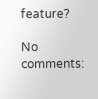feature?

No comments: